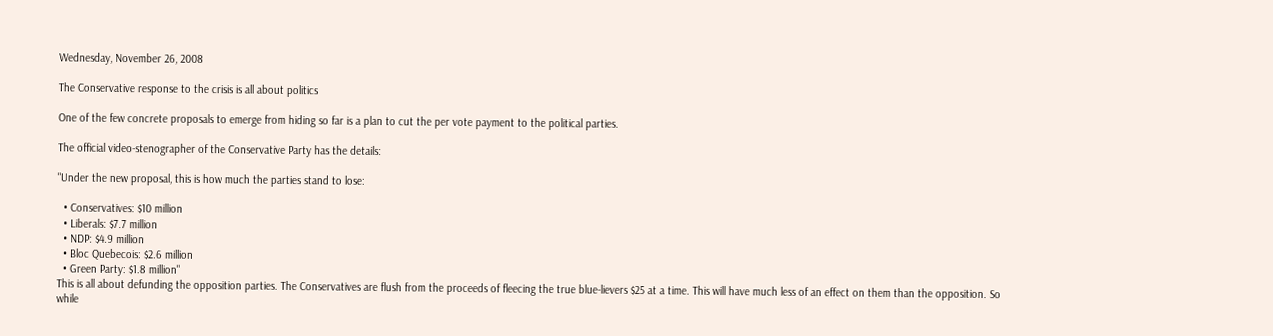Wednesday, November 26, 2008

The Conservative response to the crisis is all about politics

One of the few concrete proposals to emerge from hiding so far is a plan to cut the per vote payment to the political parties.

The official video-stenographer of the Conservative Party has the details:

"Under the new proposal, this is how much the parties stand to lose:

  • Conservatives: $10 million
  • Liberals: $7.7 million
  • NDP: $4.9 million
  • Bloc Quebecois: $2.6 million
  • Green Party: $1.8 million"
This is all about defunding the opposition parties. The Conservatives are flush from the proceeds of fleecing the true blue-lievers $25 at a time. This will have much less of an effect on them than the opposition. So while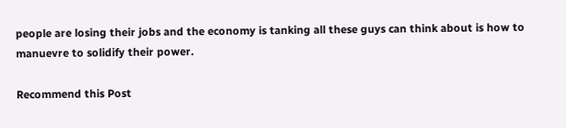people are losing their jobs and the economy is tanking all these guys can think about is how to manuevre to solidify their power.

Recommend this Post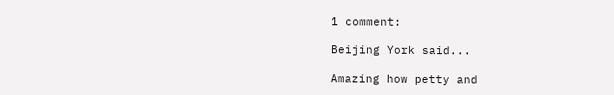1 comment:

Beijing York said...

Amazing how petty and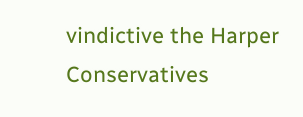vindictive the Harper Conservatives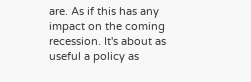are. As if this has any impact on the coming recession. It's about as useful a policy as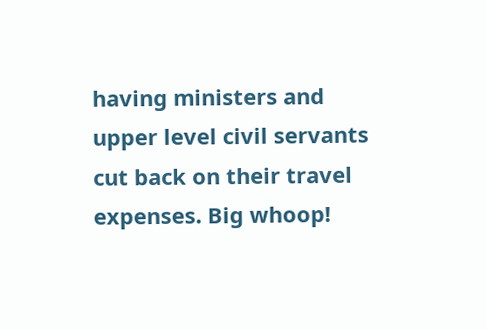having ministers and upper level civil servants cut back on their travel expenses. Big whoop!